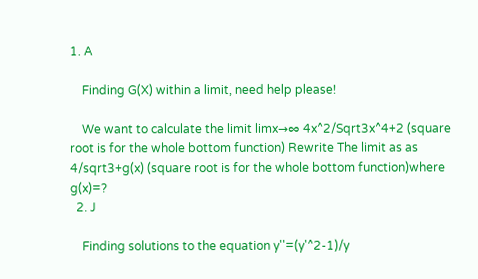1. A

    Finding G(X) within a limit, need help please!

    We want to calculate the limit limx→∞ 4x^2/Sqrt3x^4+2 (square root is for the whole bottom function) Rewrite The limit as as 4/sqrt3+g(x) (square root is for the whole bottom function)where g(x)=?
  2. J

    Finding solutions to the equation y''=(y'^2-1)/y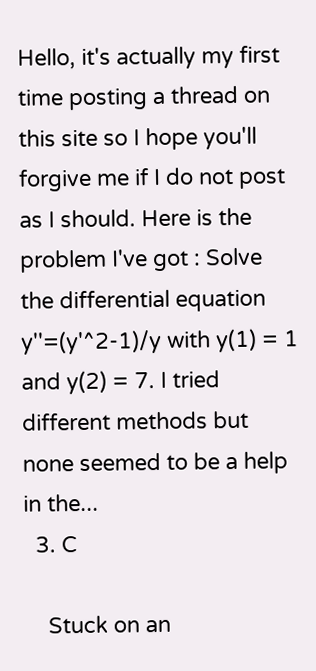Hello, it's actually my first time posting a thread on this site so I hope you'll forgive me if I do not post as I should. Here is the problem I've got : Solve the differential equation y''=(y'^2-1)/y with y(1) = 1 and y(2) = 7. I tried different methods but none seemed to be a help in the...
  3. C

    Stuck on an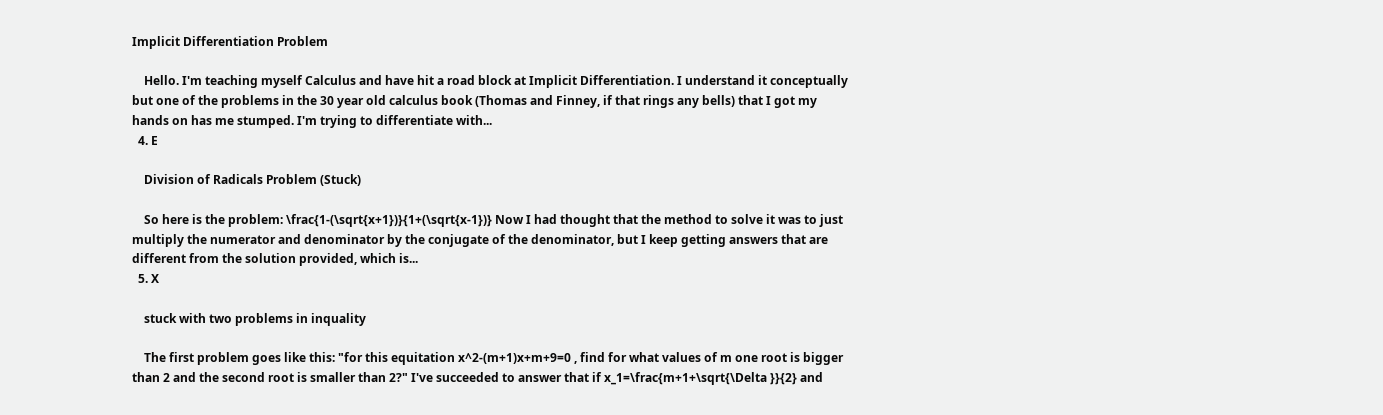Implicit Differentiation Problem

    Hello. I'm teaching myself Calculus and have hit a road block at Implicit Differentiation. I understand it conceptually but one of the problems in the 30 year old calculus book (Thomas and Finney, if that rings any bells) that I got my hands on has me stumped. I'm trying to differentiate with...
  4. E

    Division of Radicals Problem (Stuck)

    So here is the problem: \frac{1-(\sqrt{x+1})}{1+(\sqrt{x-1})} Now I had thought that the method to solve it was to just multiply the numerator and denominator by the conjugate of the denominator, but I keep getting answers that are different from the solution provided, which is...
  5. X

    stuck with two problems in inquality

    The first problem goes like this: "for this equitation x^2-(m+1)x+m+9=0 , find for what values of m one root is bigger than 2 and the second root is smaller than 2?" I've succeeded to answer that if x_1=\frac{m+1+\sqrt{\Delta }}{2} and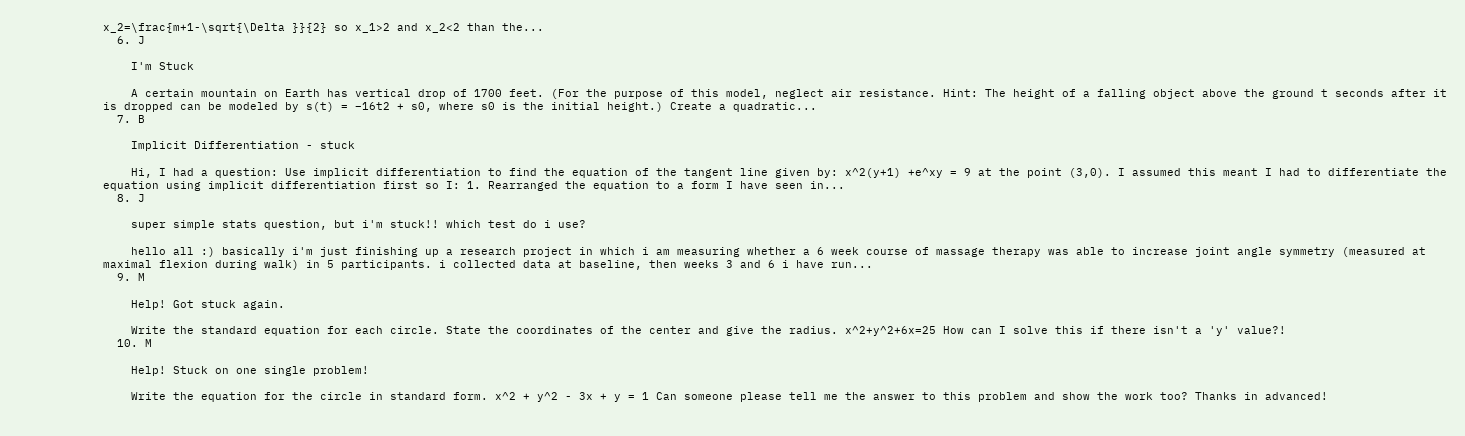x_2=\frac{m+1-\sqrt{\Delta }}{2} so x_1>2 and x_2<2 than the...
  6. J

    I'm Stuck

    A certain mountain on Earth has vertical drop of 1700 feet. (For the purpose of this model, neglect air resistance. Hint: The height of a falling object above the ground t seconds after it is dropped can be modeled by s(t) = −16t2 + s0, where s0 is the initial height.) Create a quadratic...
  7. B

    Implicit Differentiation - stuck

    Hi, I had a question: Use implicit differentiation to find the equation of the tangent line given by: x^2(y+1) +e^xy = 9 at the point (3,0). I assumed this meant I had to differentiate the equation using implicit differentiation first so I: 1. Rearranged the equation to a form I have seen in...
  8. J

    super simple stats question, but i'm stuck!! which test do i use?

    hello all :) basically i'm just finishing up a research project in which i am measuring whether a 6 week course of massage therapy was able to increase joint angle symmetry (measured at maximal flexion during walk) in 5 participants. i collected data at baseline, then weeks 3 and 6 i have run...
  9. M

    Help! Got stuck again.

    Write the standard equation for each circle. State the coordinates of the center and give the radius. x^2+y^2+6x=25 How can I solve this if there isn't a 'y' value?!
  10. M

    Help! Stuck on one single problem!

    Write the equation for the circle in standard form. x^2 + y^2 - 3x + y = 1 Can someone please tell me the answer to this problem and show the work too? Thanks in advanced!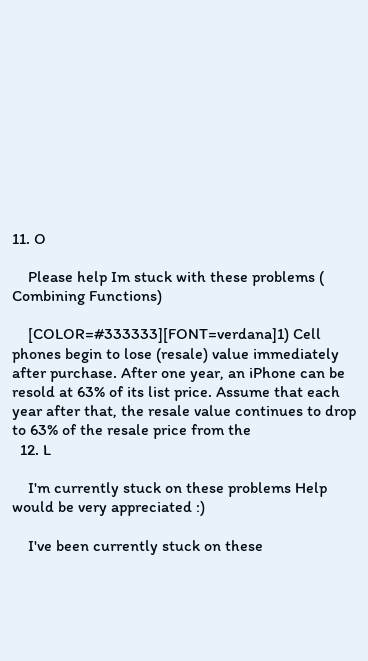11. O

    Please help Im stuck with these problems ( Combining Functions)

    [COLOR=#333333][FONT=verdana]1) Cell phones begin to lose (resale) value immediately after purchase. After one year, an iPhone can be resold at 63% of its list price. Assume that each year after that, the resale value continues to drop to 63% of the resale price from the
  12. L

    I'm currently stuck on these problems Help would be very appreciated :)

    I've been currently stuck on these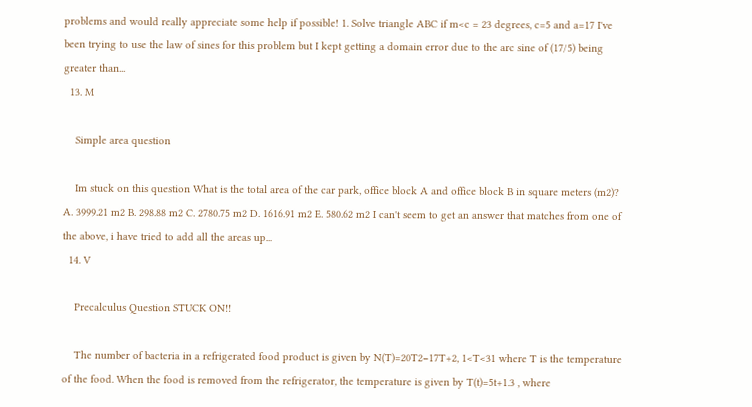problems and would really appreciate some help if possible! 1. Solve triangle ABC if m<c = 23 degrees, c=5 and a=17 I've been trying to use the law of sines for this problem but I kept getting a domain error due to the arc sine of (17/5) being greater than...
  13. M

    Simple area question

    Im stuck on this question What is the total area of the car park, office block A and office block B in square meters (m2)? A. 3999.21 m2 B. 298.88 m2 C. 2780.75 m2 D. 1616.91 m2 E. 580.62 m2 I can't seem to get an answer that matches from one of the above, i have tried to add all the areas up...
  14. V

    Precalculus Question STUCK ON!!

    The number of bacteria in a refrigerated food product is given by N(T)=20T2−17T+2, 1<T<31 where T is the temperature of the food. When the food is removed from the refrigerator, the temperature is given by T(t)=5t+1.3 , where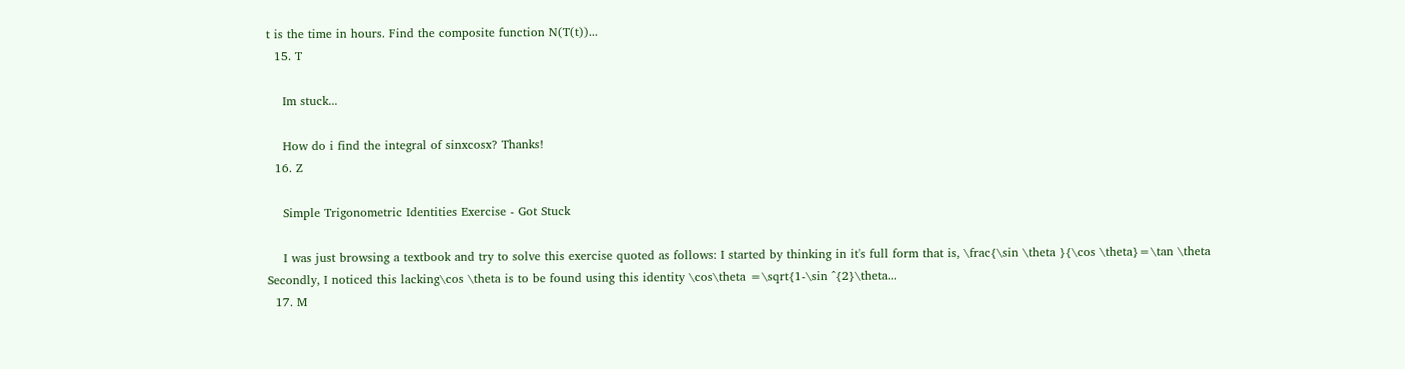t is the time in hours. Find the composite function N(T(t))...
  15. T

    Im stuck...

    How do i find the integral of sinxcosx? Thanks!
  16. Z

    Simple Trigonometric Identities Exercise - Got Stuck

    I was just browsing a textbook and try to solve this exercise quoted as follows: I started by thinking in it's full form that is, \frac{\sin \theta }{\cos \theta}=\tan \theta Secondly, I noticed this lacking\cos \theta is to be found using this identity \cos\theta =\sqrt{1-\sin ^{2}\theta...
  17. M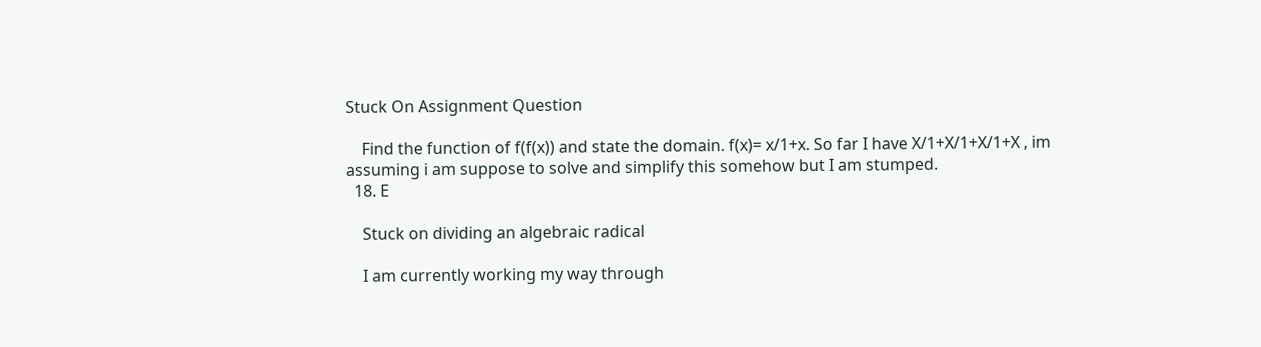Stuck On Assignment Question

    Find the function of f(f(x)) and state the domain. f(x)= x/1+x. So far I have X/1+X/1+X/1+X , im assuming i am suppose to solve and simplify this somehow but I am stumped.
  18. E

    Stuck on dividing an algebraic radical

    I am currently working my way through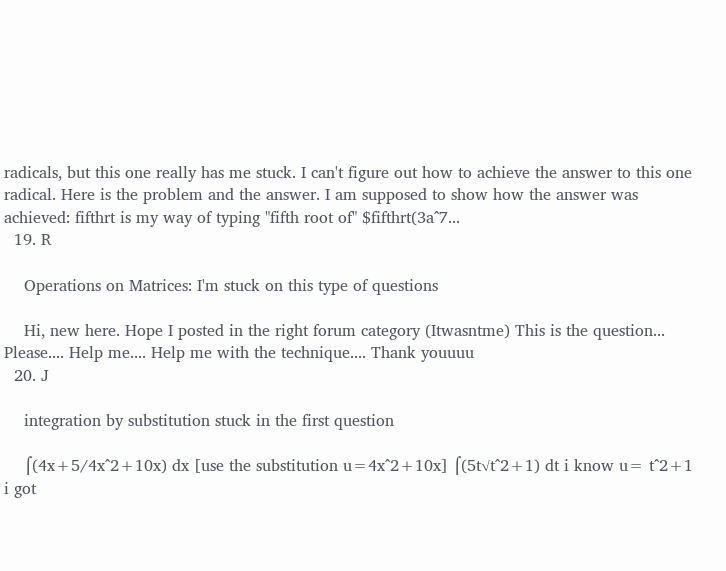radicals, but this one really has me stuck. I can't figure out how to achieve the answer to this one radical. Here is the problem and the answer. I am supposed to show how the answer was achieved: fifthrt is my way of typing "fifth root of" $fifthrt(3a^7...
  19. R

    Operations on Matrices: I'm stuck on this type of questions

    Hi, new here. Hope I posted in the right forum category (Itwasntme) This is the question... Please.... Help me.... Help me with the technique.... Thank youuuu
  20. J

    integration by substitution stuck in the first question

    ⌠(4x+5/4x^2+10x) dx [use the substitution u=4x^2+10x] ⌠(5t√t^2+1) dt i know u= t^2+1 i got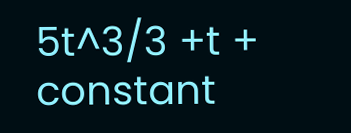5t^3/3 +t + constant